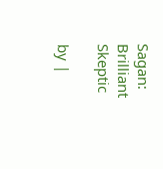Sagan: Brilliant Skeptic

by |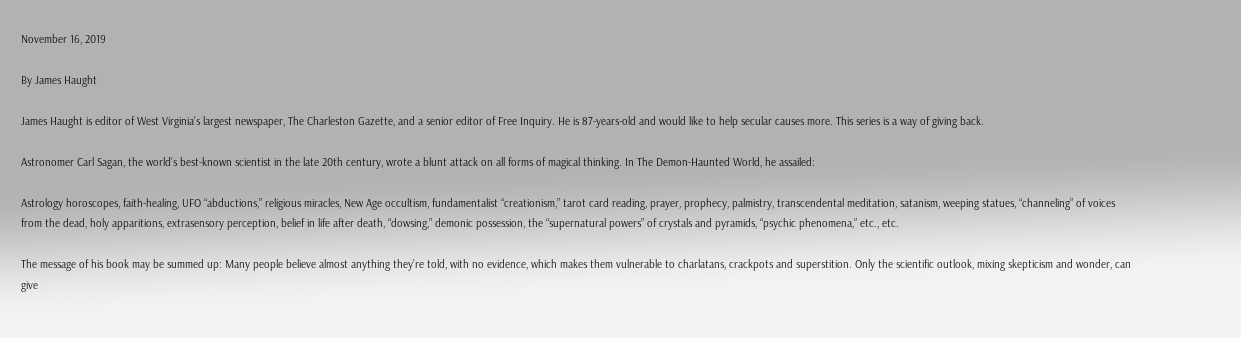November 16, 2019

By James Haught

James Haught is editor of West Virginia’s largest newspaper, The Charleston Gazette, and a senior editor of Free Inquiry. He is 87-years-old and would like to help secular causes more. This series is a way of giving back.

Astronomer Carl Sagan, the world’s best-known scientist in the late 20th century, wrote a blunt attack on all forms of magical thinking. In The Demon-Haunted World, he assailed:

Astrology horoscopes, faith-healing, UFO “abductions,” religious miracles, New Age occultism, fundamentalist “creationism,” tarot card reading, prayer, prophecy, palmistry, transcendental meditation, satanism, weeping statues, “channeling” of voices from the dead, holy apparitions, extrasensory perception, belief in life after death, “dowsing,” demonic possession, the “supernatural powers” of crystals and pyramids, “psychic phenomena,” etc., etc.

The message of his book may be summed up: Many people believe almost anything they’re told, with no evidence, which makes them vulnerable to charlatans, crackpots and superstition. Only the scientific outlook, mixing skepticism and wonder, can give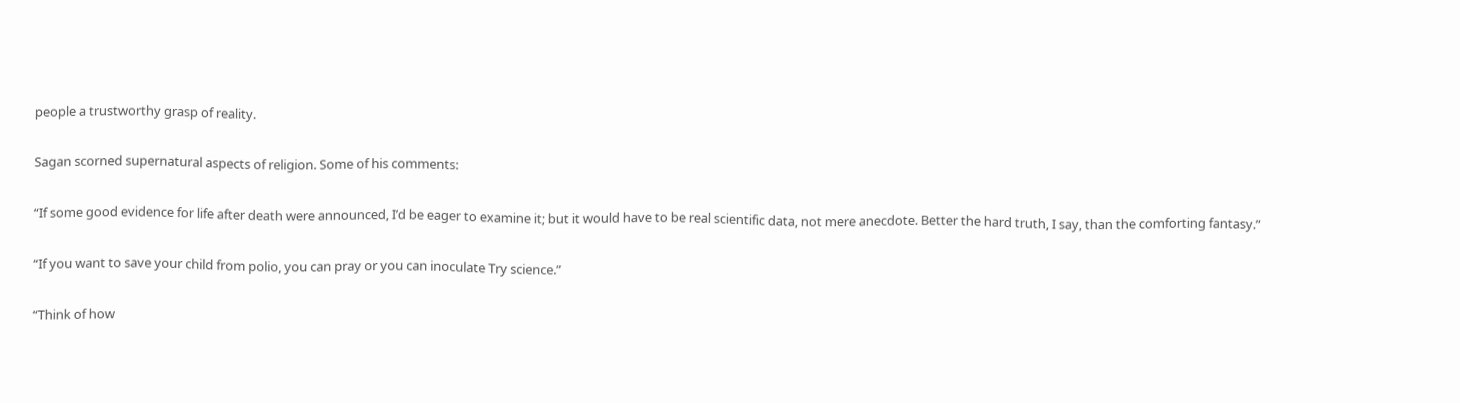people a trustworthy grasp of reality.

Sagan scorned supernatural aspects of religion. Some of his comments:

“If some good evidence for life after death were announced, I’d be eager to examine it; but it would have to be real scientific data, not mere anecdote. Better the hard truth, I say, than the comforting fantasy.”

“If you want to save your child from polio, you can pray or you can inoculate Try science.”

“Think of how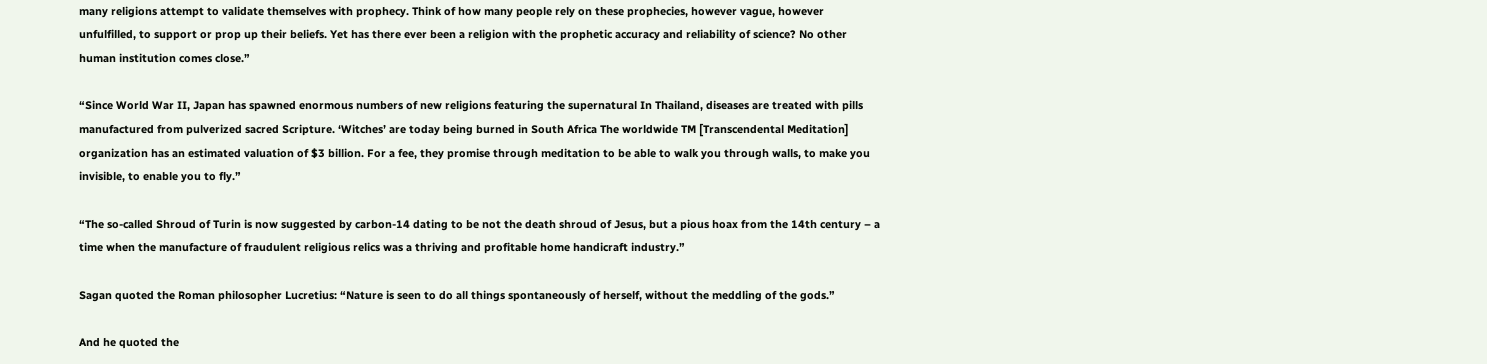many religions attempt to validate themselves with prophecy. Think of how many people rely on these prophecies, however vague, however unfulfilled, to support or prop up their beliefs. Yet has there ever been a religion with the prophetic accuracy and reliability of science? No other human institution comes close.”

“Since World War II, Japan has spawned enormous numbers of new religions featuring the supernatural In Thailand, diseases are treated with pills manufactured from pulverized sacred Scripture. ‘Witches’ are today being burned in South Africa The worldwide TM [Transcendental Meditation] organization has an estimated valuation of $3 billion. For a fee, they promise through meditation to be able to walk you through walls, to make you invisible, to enable you to fly.”

“The so-called Shroud of Turin is now suggested by carbon-14 dating to be not the death shroud of Jesus, but a pious hoax from the 14th century – a time when the manufacture of fraudulent religious relics was a thriving and profitable home handicraft industry.”

Sagan quoted the Roman philosopher Lucretius: “Nature is seen to do all things spontaneously of herself, without the meddling of the gods.”

And he quoted the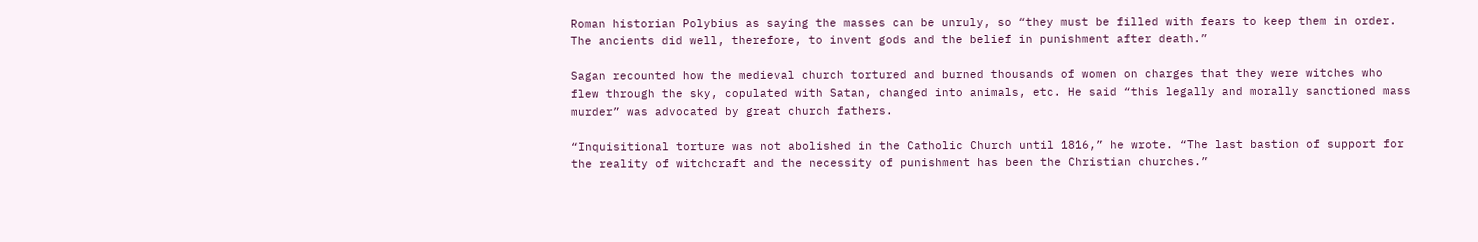Roman historian Polybius as saying the masses can be unruly, so “they must be filled with fears to keep them in order. The ancients did well, therefore, to invent gods and the belief in punishment after death.”

Sagan recounted how the medieval church tortured and burned thousands of women on charges that they were witches who flew through the sky, copulated with Satan, changed into animals, etc. He said “this legally and morally sanctioned mass murder” was advocated by great church fathers.

“Inquisitional torture was not abolished in the Catholic Church until 1816,” he wrote. “The last bastion of support for the reality of witchcraft and the necessity of punishment has been the Christian churches.”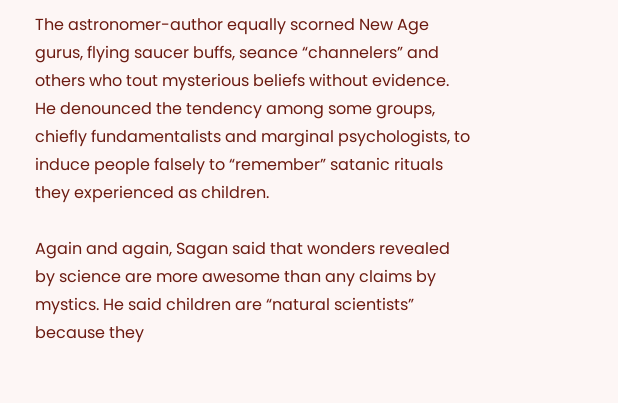The astronomer-author equally scorned New Age gurus, flying saucer buffs, seance “channelers” and others who tout mysterious beliefs without evidence. He denounced the tendency among some groups, chiefly fundamentalists and marginal psychologists, to induce people falsely to “remember” satanic rituals they experienced as children.

Again and again, Sagan said that wonders revealed by science are more awesome than any claims by mystics. He said children are “natural scientists” because they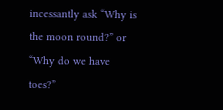incessantly ask “Why is the moon round?” or “Why do we have toes?”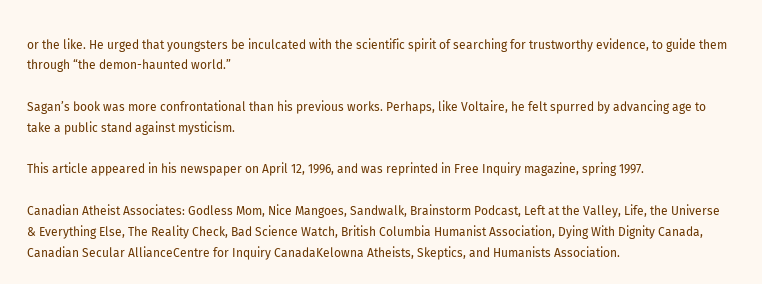or the like. He urged that youngsters be inculcated with the scientific spirit of searching for trustworthy evidence, to guide them through “the demon-haunted world.”

Sagan’s book was more confrontational than his previous works. Perhaps, like Voltaire, he felt spurred by advancing age to take a public stand against mysticism.

This article appeared in his newspaper on April 12, 1996, and was reprinted in Free Inquiry magazine, spring 1997.

Canadian Atheist Associates: Godless Mom, Nice Mangoes, Sandwalk, Brainstorm Podcast, Left at the Valley, Life, the Universe & Everything Else, The Reality Check, Bad Science Watch, British Columbia Humanist Association, Dying With Dignity Canada, Canadian Secular AllianceCentre for Inquiry CanadaKelowna Atheists, Skeptics, and Humanists Association.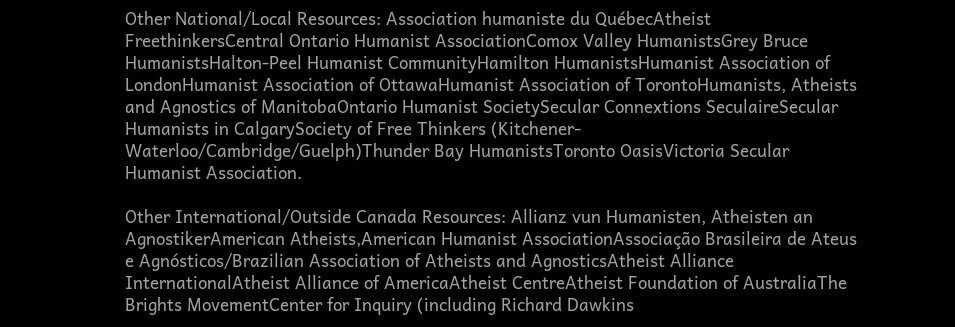Other National/Local Resources: Association humaniste du QuébecAtheist FreethinkersCentral Ontario Humanist AssociationComox Valley HumanistsGrey Bruce HumanistsHalton-Peel Humanist CommunityHamilton HumanistsHumanist Association of LondonHumanist Association of OttawaHumanist Association of TorontoHumanists, Atheists and Agnostics of ManitobaOntario Humanist SocietySecular Connextions SeculaireSecular Humanists in CalgarySociety of Free Thinkers (Kitchener-Waterloo/Cambridge/Guelph)Thunder Bay HumanistsToronto OasisVictoria Secular Humanist Association.

Other International/Outside Canada Resources: Allianz vun Humanisten, Atheisten an AgnostikerAmerican Atheists,American Humanist AssociationAssociação Brasileira de Ateus e Agnósticos/Brazilian Association of Atheists and AgnosticsAtheist Alliance InternationalAtheist Alliance of AmericaAtheist CentreAtheist Foundation of AustraliaThe Brights MovementCenter for Inquiry (including Richard Dawkins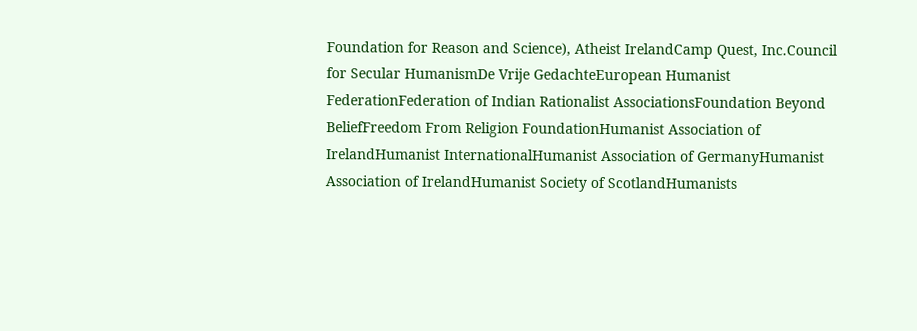Foundation for Reason and Science), Atheist IrelandCamp Quest, Inc.Council for Secular HumanismDe Vrije GedachteEuropean Humanist FederationFederation of Indian Rationalist AssociationsFoundation Beyond BeliefFreedom From Religion FoundationHumanist Association of IrelandHumanist InternationalHumanist Association of GermanyHumanist Association of IrelandHumanist Society of ScotlandHumanists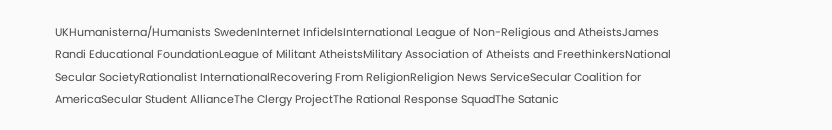UKHumanisterna/Humanists SwedenInternet InfidelsInternational League of Non-Religious and AtheistsJames Randi Educational FoundationLeague of Militant AtheistsMilitary Association of Atheists and FreethinkersNational Secular SocietyRationalist InternationalRecovering From ReligionReligion News ServiceSecular Coalition for AmericaSecular Student AllianceThe Clergy ProjectThe Rational Response SquadThe Satanic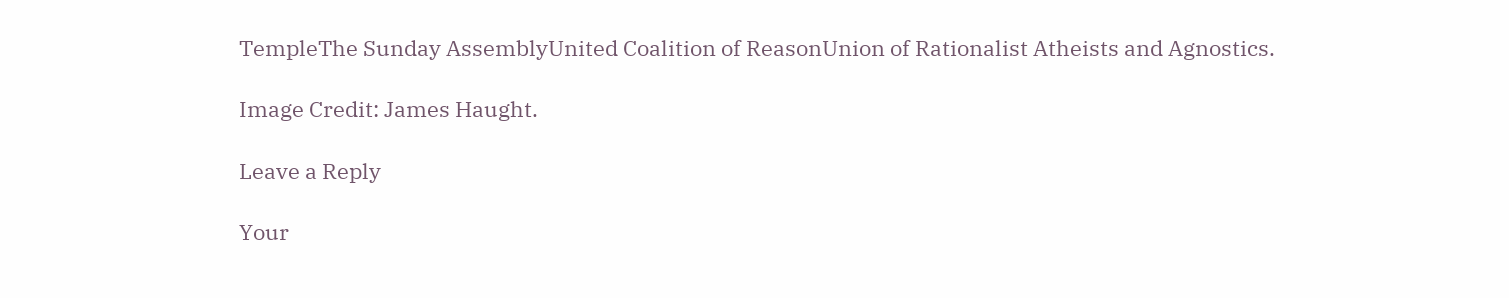TempleThe Sunday AssemblyUnited Coalition of ReasonUnion of Rationalist Atheists and Agnostics.

Image Credit: James Haught.

Leave a Reply

Your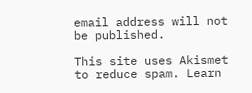email address will not be published.

This site uses Akismet to reduce spam. Learn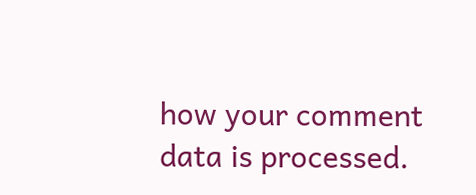how your comment data is processed.